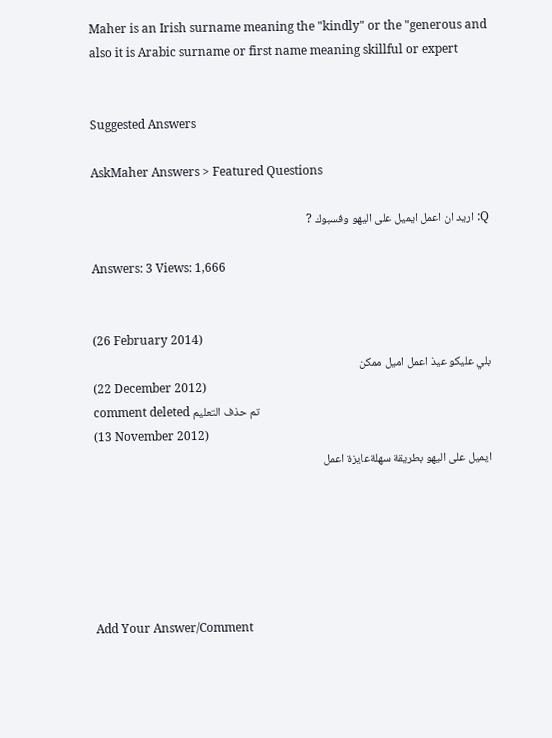Maher is an Irish surname meaning the "kindly" or the "generous and also it is Arabic surname or first name meaning skillful or expert


Suggested Answers

AskMaher Answers > Featured Questions

Q: اريد ان اعمل ايميل على اليهو وفسبوك ?

Answers: 3 Views: 1,666


(26 February 2014)
بلي عليكو عيذ اعمل اميل ممكن
(22 December 2012)
comment deleted تم حذف التعليم
(13 November 2012)
ايميل على اليهو بطريقة سهلةعايزة اعمل






Add Your Answer/Comment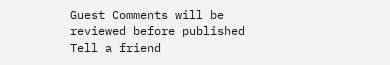Guest Comments will be reviewed before published Tell a friend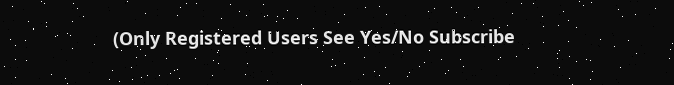(Only Registered Users See Yes/No Subscribe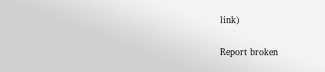link)

Report broken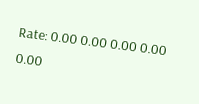Rate: 0.00 0.00 0.00 0.00 0.00